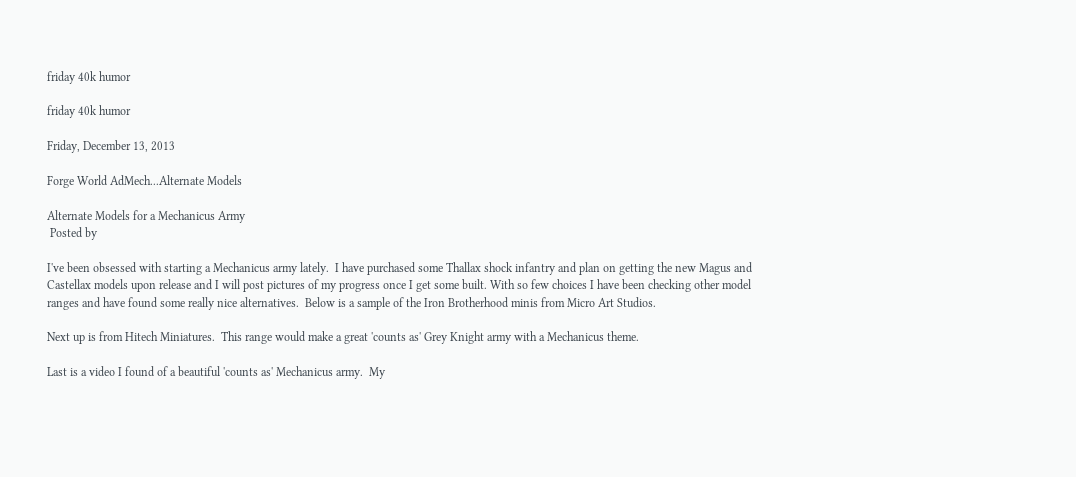friday 40k humor

friday 40k humor

Friday, December 13, 2013

Forge World AdMech...Alternate Models

Alternate Models for a Mechanicus Army
 Posted by

I've been obsessed with starting a Mechanicus army lately.  I have purchased some Thallax shock infantry and plan on getting the new Magus and Castellax models upon release and I will post pictures of my progress once I get some built. With so few choices I have been checking other model ranges and have found some really nice alternatives.  Below is a sample of the Iron Brotherhood minis from Micro Art Studios.

Next up is from Hitech Miniatures.  This range would make a great 'counts as' Grey Knight army with a Mechanicus theme.

Last is a video I found of a beautiful 'counts as' Mechanicus army.  My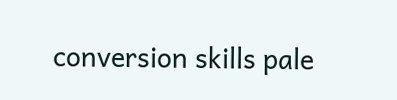conversion skills pale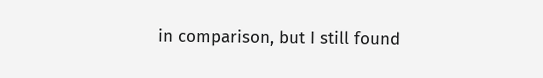in comparison, but I still found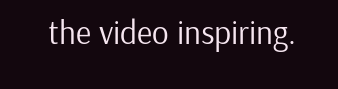the video inspiring.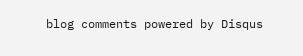blog comments powered by Disqus